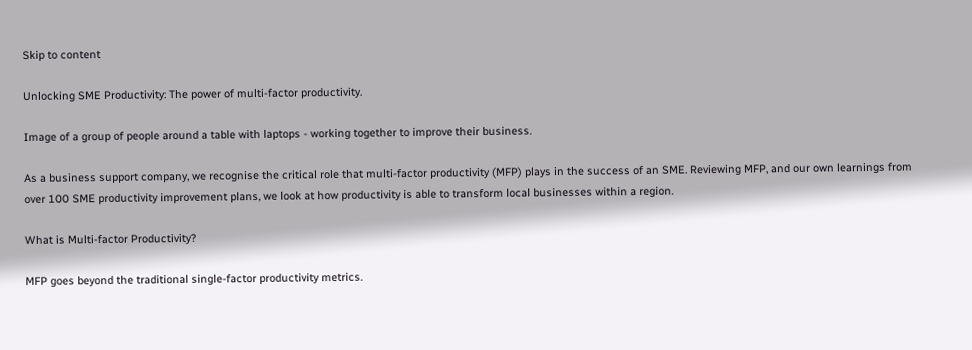Skip to content

Unlocking SME Productivity: The power of multi-factor productivity.

Image of a group of people around a table with laptops - working together to improve their business.

As a business support company, we recognise the critical role that multi-factor productivity (MFP) plays in the success of an SME. Reviewing MFP, and our own learnings from over 100 SME productivity improvement plans, we look at how productivity is able to transform local businesses within a region.

What is Multi-factor Productivity?

MFP goes beyond the traditional single-factor productivity metrics.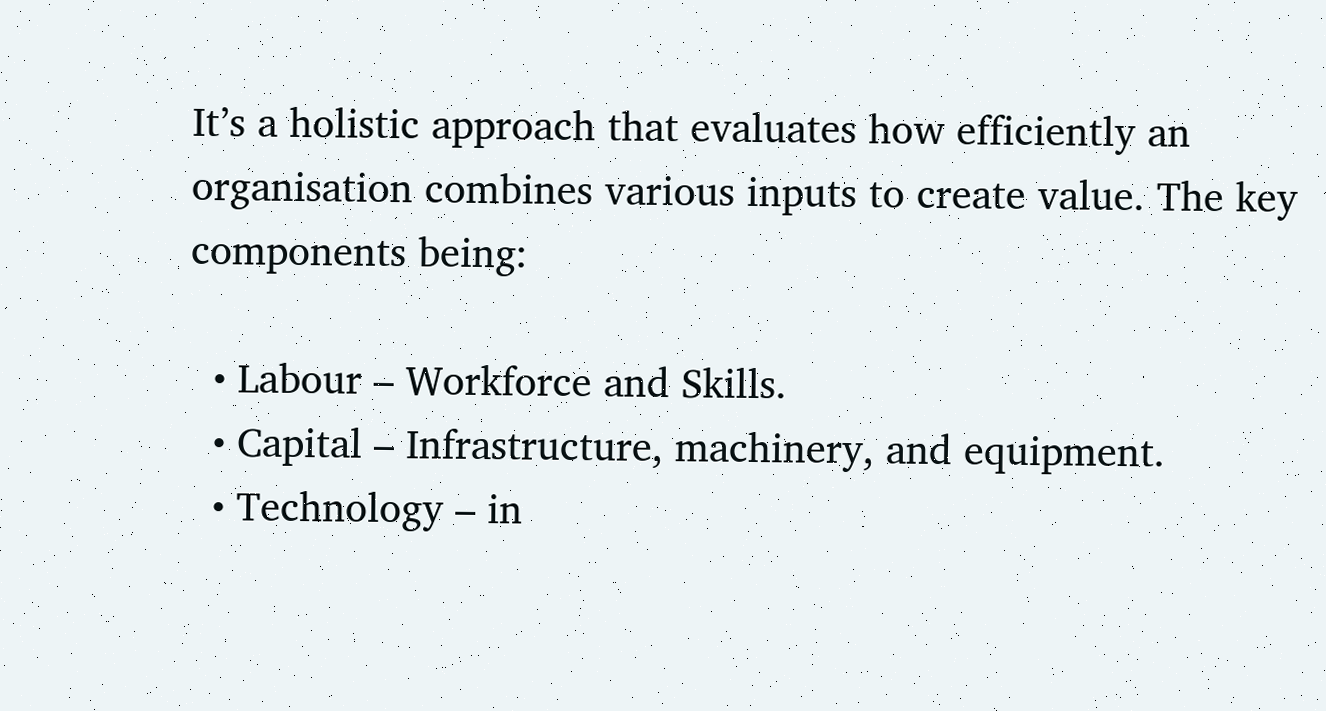It’s a holistic approach that evaluates how efficiently an organisation combines various inputs to create value. The key components being:

  • Labour – Workforce and Skills.
  • Capital – Infrastructure, machinery, and equipment.
  • Technology – in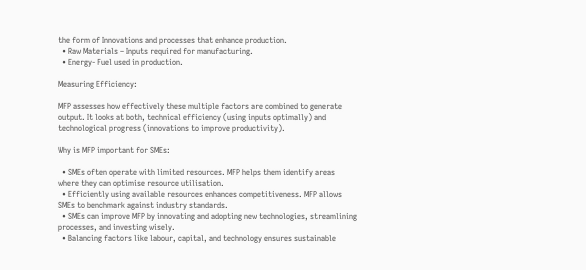the form of Innovations and processes that enhance production.
  • Raw Materials – Inputs required for manufacturing.
  • Energy- Fuel used in production.

Measuring Efficiency:

MFP assesses how effectively these multiple factors are combined to generate output. It looks at both, technical efficiency (using inputs optimally) and technological progress (innovations to improve productivity).

Why is MFP important for SMEs:

  • SMEs often operate with limited resources. MFP helps them identify areas where they can optimise resource utilisation.
  • Efficiently using available resources enhances competitiveness. MFP allows SMEs to benchmark against industry standards.
  • SMEs can improve MFP by innovating and adopting new technologies, streamlining processes, and investing wisely.
  • Balancing factors like labour, capital, and technology ensures sustainable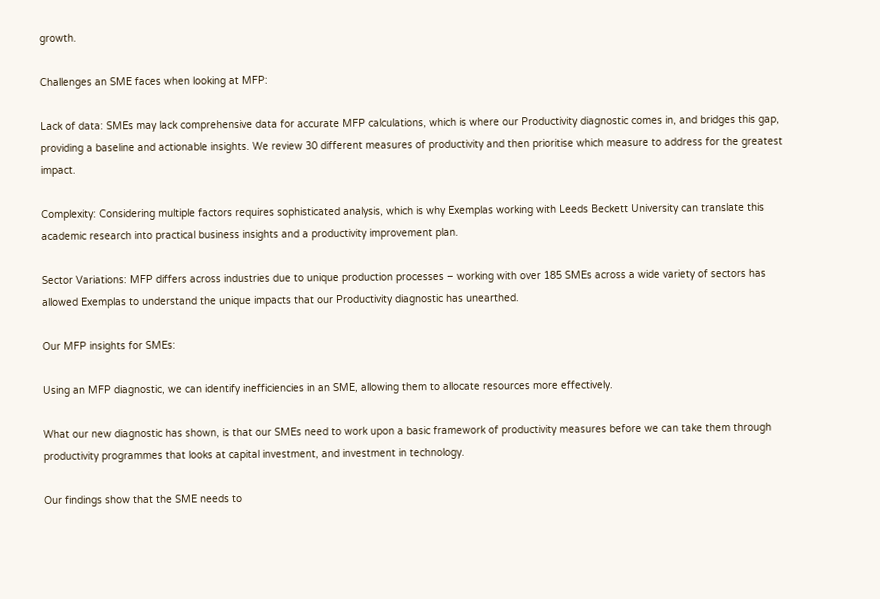growth.

Challenges an SME faces when looking at MFP:

Lack of data: SMEs may lack comprehensive data for accurate MFP calculations, which is where our Productivity diagnostic comes in, and bridges this gap, providing a baseline and actionable insights. We review 30 different measures of productivity and then prioritise which measure to address for the greatest impact.

Complexity: Considering multiple factors requires sophisticated analysis, which is why Exemplas working with Leeds Beckett University can translate this academic research into practical business insights and a productivity improvement plan.

Sector Variations: MFP differs across industries due to unique production processes – working with over 185 SMEs across a wide variety of sectors has allowed Exemplas to understand the unique impacts that our Productivity diagnostic has unearthed.

Our MFP insights for SMEs:

Using an MFP diagnostic, we can identify inefficiencies in an SME, allowing them to allocate resources more effectively.

What our new diagnostic has shown, is that our SMEs need to work upon a basic framework of productivity measures before we can take them through productivity programmes that looks at capital investment, and investment in technology.

Our findings show that the SME needs to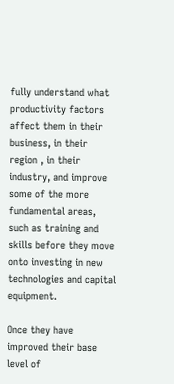fully understand what productivity factors affect them in their business, in their region , in their industry, and improve some of the more fundamental areas, such as training and skills before they move onto investing in new technologies and capital equipment.

Once they have improved their base level of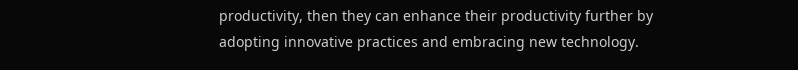productivity, then they can enhance their productivity further by adopting innovative practices and embracing new technology.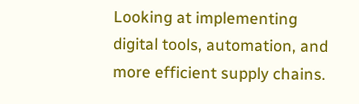Looking at implementing digital tools, automation, and more efficient supply chains.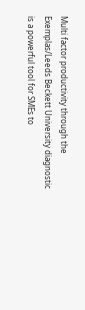Multi factor productivity through the Exemplas/Leeds Beckett University diagnostic is a powerful tool for SMEs to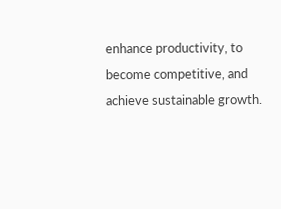enhance productivity, to become competitive, and achieve sustainable growth.